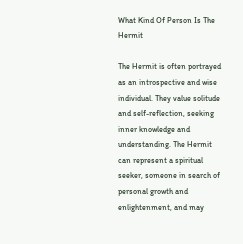What Kind Of Person Is The Hermit

The Hermit is often portrayed as an introspective and wise individual. They value solitude and self-reflection, seeking inner knowledge and understanding. The Hermit can represent a spiritual seeker, someone in search of personal growth and enlightenment, and may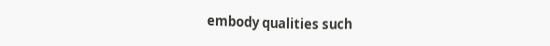embody qualities such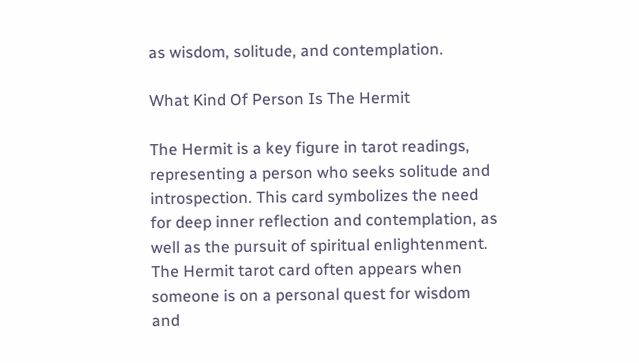as wisdom, solitude, and contemplation.

What Kind Of Person Is The Hermit

The Hermit is a key figure in tarot readings, representing a person who seeks solitude and introspection. This card symbolizes the need for deep inner reflection and contemplation, as well as the pursuit of spiritual enlightenment. The Hermit tarot card often appears when someone is on a personal quest for wisdom and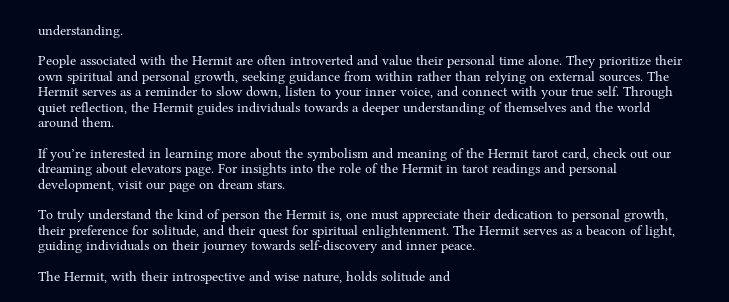understanding.

People associated with the Hermit are often introverted and value their personal time alone. They prioritize their own spiritual and personal growth, seeking guidance from within rather than relying on external sources. The Hermit serves as a reminder to slow down, listen to your inner voice, and connect with your true self. Through quiet reflection, the Hermit guides individuals towards a deeper understanding of themselves and the world around them.

If you’re interested in learning more about the symbolism and meaning of the Hermit tarot card, check out our dreaming about elevators page. For insights into the role of the Hermit in tarot readings and personal development, visit our page on dream stars.

To truly understand the kind of person the Hermit is, one must appreciate their dedication to personal growth, their preference for solitude, and their quest for spiritual enlightenment. The Hermit serves as a beacon of light, guiding individuals on their journey towards self-discovery and inner peace.

The Hermit, with their introspective and wise nature, holds solitude and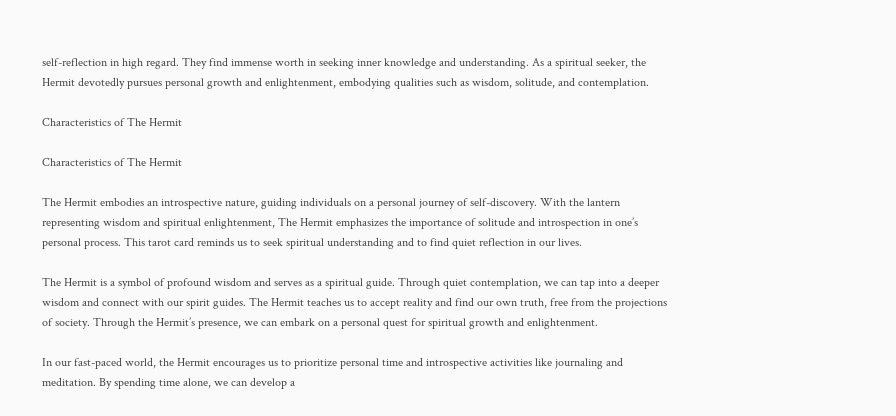self-reflection in high regard. They find immense worth in seeking inner knowledge and understanding. As a spiritual seeker, the Hermit devotedly pursues personal growth and enlightenment, embodying qualities such as wisdom, solitude, and contemplation.

Characteristics of The Hermit

Characteristics of The Hermit

The Hermit embodies an introspective nature, guiding individuals on a personal journey of self-discovery. With the lantern representing wisdom and spiritual enlightenment, The Hermit emphasizes the importance of solitude and introspection in one’s personal process. This tarot card reminds us to seek spiritual understanding and to find quiet reflection in our lives.

The Hermit is a symbol of profound wisdom and serves as a spiritual guide. Through quiet contemplation, we can tap into a deeper wisdom and connect with our spirit guides. The Hermit teaches us to accept reality and find our own truth, free from the projections of society. Through the Hermit’s presence, we can embark on a personal quest for spiritual growth and enlightenment.

In our fast-paced world, the Hermit encourages us to prioritize personal time and introspective activities like journaling and meditation. By spending time alone, we can develop a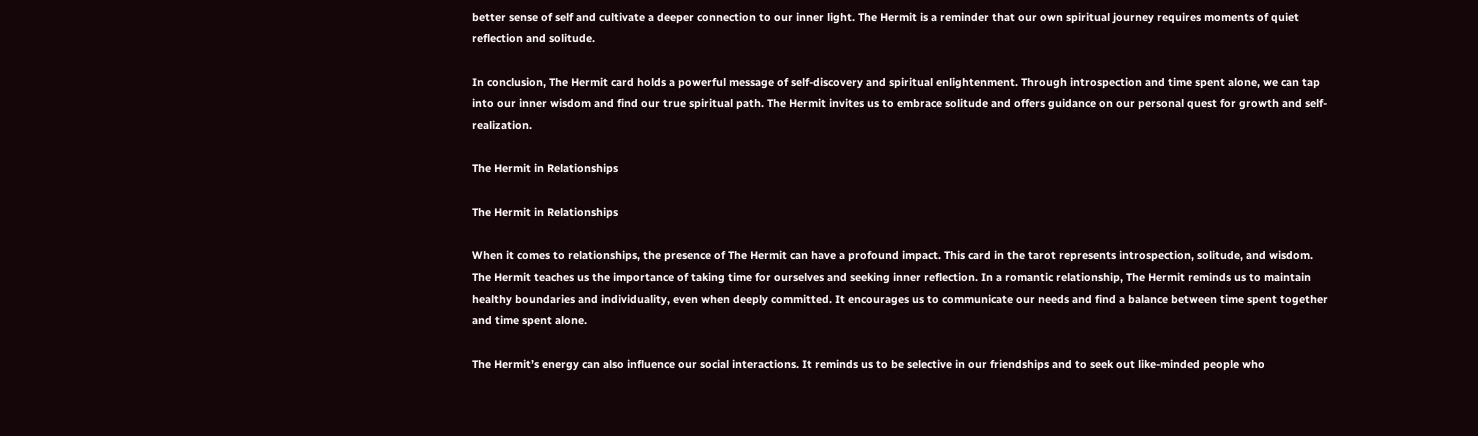better sense of self and cultivate a deeper connection to our inner light. The Hermit is a reminder that our own spiritual journey requires moments of quiet reflection and solitude.

In conclusion, The Hermit card holds a powerful message of self-discovery and spiritual enlightenment. Through introspection and time spent alone, we can tap into our inner wisdom and find our true spiritual path. The Hermit invites us to embrace solitude and offers guidance on our personal quest for growth and self-realization.

The Hermit in Relationships

The Hermit in Relationships

When it comes to relationships, the presence of The Hermit can have a profound impact. This card in the tarot represents introspection, solitude, and wisdom. The Hermit teaches us the importance of taking time for ourselves and seeking inner reflection. In a romantic relationship, The Hermit reminds us to maintain healthy boundaries and individuality, even when deeply committed. It encourages us to communicate our needs and find a balance between time spent together and time spent alone.

The Hermit’s energy can also influence our social interactions. It reminds us to be selective in our friendships and to seek out like-minded people who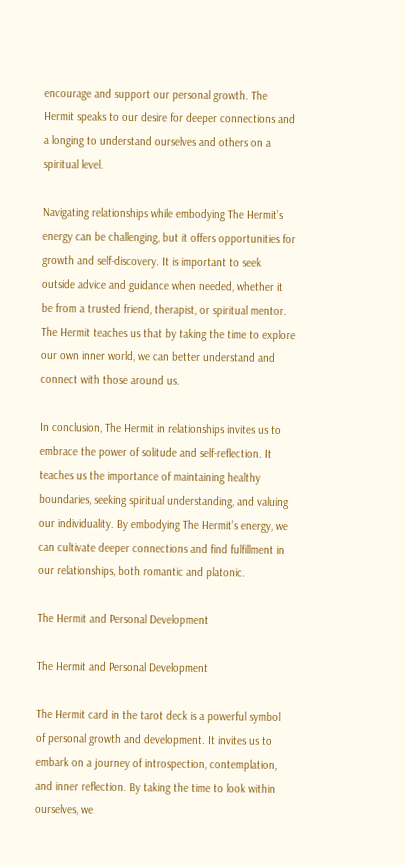encourage and support our personal growth. The Hermit speaks to our desire for deeper connections and a longing to understand ourselves and others on a spiritual level.

Navigating relationships while embodying The Hermit’s energy can be challenging, but it offers opportunities for growth and self-discovery. It is important to seek outside advice and guidance when needed, whether it be from a trusted friend, therapist, or spiritual mentor. The Hermit teaches us that by taking the time to explore our own inner world, we can better understand and connect with those around us.

In conclusion, The Hermit in relationships invites us to embrace the power of solitude and self-reflection. It teaches us the importance of maintaining healthy boundaries, seeking spiritual understanding, and valuing our individuality. By embodying The Hermit’s energy, we can cultivate deeper connections and find fulfillment in our relationships, both romantic and platonic.

The Hermit and Personal Development

The Hermit and Personal Development

The Hermit card in the tarot deck is a powerful symbol of personal growth and development. It invites us to embark on a journey of introspection, contemplation, and inner reflection. By taking the time to look within ourselves, we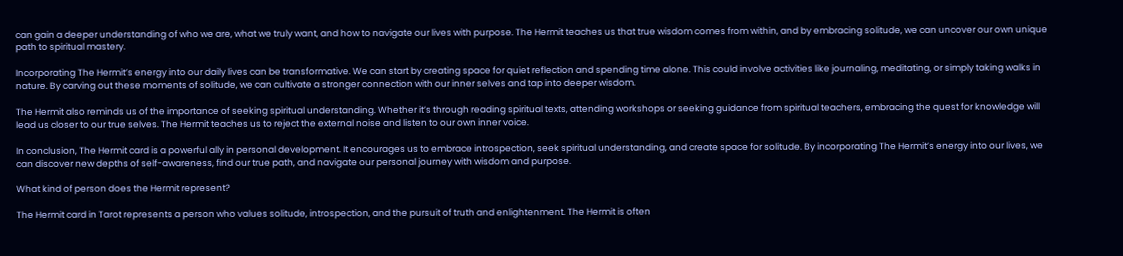can gain a deeper understanding of who we are, what we truly want, and how to navigate our lives with purpose. The Hermit teaches us that true wisdom comes from within, and by embracing solitude, we can uncover our own unique path to spiritual mastery.

Incorporating The Hermit’s energy into our daily lives can be transformative. We can start by creating space for quiet reflection and spending time alone. This could involve activities like journaling, meditating, or simply taking walks in nature. By carving out these moments of solitude, we can cultivate a stronger connection with our inner selves and tap into deeper wisdom.

The Hermit also reminds us of the importance of seeking spiritual understanding. Whether it’s through reading spiritual texts, attending workshops or seeking guidance from spiritual teachers, embracing the quest for knowledge will lead us closer to our true selves. The Hermit teaches us to reject the external noise and listen to our own inner voice.

In conclusion, The Hermit card is a powerful ally in personal development. It encourages us to embrace introspection, seek spiritual understanding, and create space for solitude. By incorporating The Hermit’s energy into our lives, we can discover new depths of self-awareness, find our true path, and navigate our personal journey with wisdom and purpose.

What kind of person does the Hermit represent?

The Hermit card in Tarot represents a person who values solitude, introspection, and the pursuit of truth and enlightenment. The Hermit is often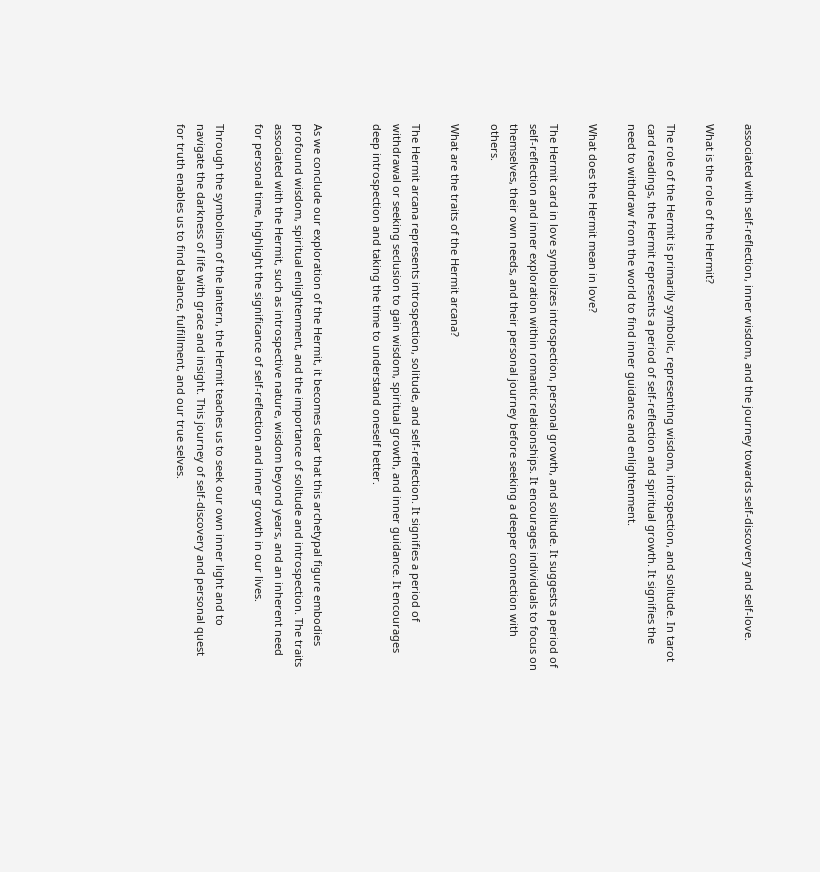associated with self-reflection, inner wisdom, and the journey towards self-discovery and self-love.

What is the role of the Hermit?

The role of the Hermit is primarily symbolic, representing wisdom, introspection, and solitude. In tarot card readings, the Hermit represents a period of self-reflection and spiritual growth. It signifies the need to withdraw from the world to find inner guidance and enlightenment.

What does the Hermit mean in love?

The Hermit card in love symbolizes introspection, personal growth, and solitude. It suggests a period of self-reflection and inner exploration within romantic relationships. It encourages individuals to focus on themselves, their own needs, and their personal journey before seeking a deeper connection with others.

What are the traits of the Hermit arcana?

The Hermit arcana represents introspection, solitude, and self-reflection. It signifies a period of withdrawal or seeking seclusion to gain wisdom, spiritual growth, and inner guidance. It encourages deep introspection and taking the time to understand oneself better.


As we conclude our exploration of the Hermit, it becomes clear that this archetypal figure embodies profound wisdom, spiritual enlightenment, and the importance of solitude and introspection. The traits associated with the Hermit, such as introspective nature, wisdom beyond years, and an inherent need for personal time, highlight the significance of self-reflection and inner growth in our lives.

Through the symbolism of the lantern, the Hermit teaches us to seek our own inner light and to navigate the darkness of life with grace and insight. This journey of self-discovery and personal quest for truth enables us to find balance, fulfillment, and our true selves.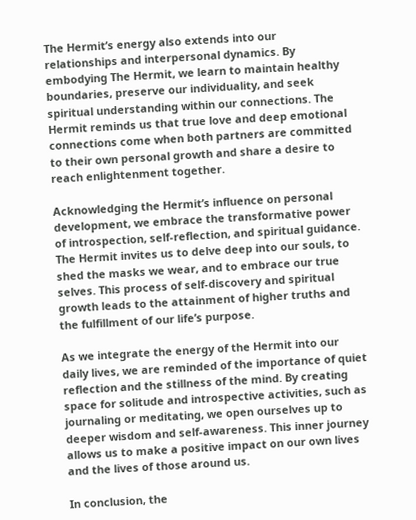The Hermit’s energy also extends into our relationships and interpersonal dynamics. By embodying The Hermit, we learn to maintain healthy boundaries, preserve our individuality, and seek spiritual understanding within our connections. The Hermit reminds us that true love and deep emotional connections come when both partners are committed to their own personal growth and share a desire to reach enlightenment together.

Acknowledging the Hermit’s influence on personal development, we embrace the transformative power of introspection, self-reflection, and spiritual guidance. The Hermit invites us to delve deep into our souls, to shed the masks we wear, and to embrace our true selves. This process of self-discovery and spiritual growth leads to the attainment of higher truths and the fulfillment of our life’s purpose.

As we integrate the energy of the Hermit into our daily lives, we are reminded of the importance of quiet reflection and the stillness of the mind. By creating space for solitude and introspective activities, such as journaling or meditating, we open ourselves up to deeper wisdom and self-awareness. This inner journey allows us to make a positive impact on our own lives and the lives of those around us.

In conclusion, the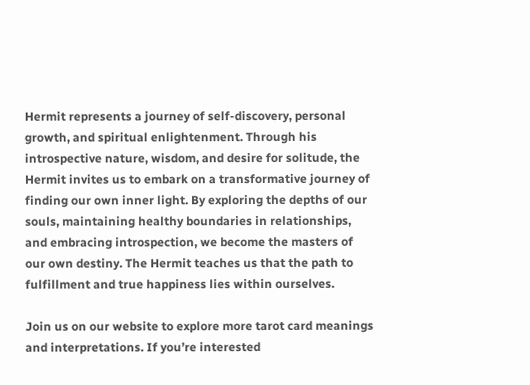Hermit represents a journey of self-discovery, personal growth, and spiritual enlightenment. Through his introspective nature, wisdom, and desire for solitude, the Hermit invites us to embark on a transformative journey of finding our own inner light. By exploring the depths of our souls, maintaining healthy boundaries in relationships, and embracing introspection, we become the masters of our own destiny. The Hermit teaches us that the path to fulfillment and true happiness lies within ourselves.

Join us on our website to explore more tarot card meanings and interpretations. If you’re interested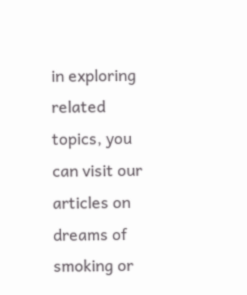in exploring related topics, you can visit our articles on dreams of smoking or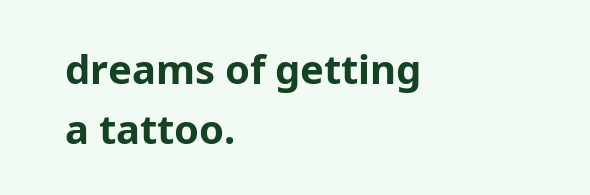dreams of getting a tattoo.